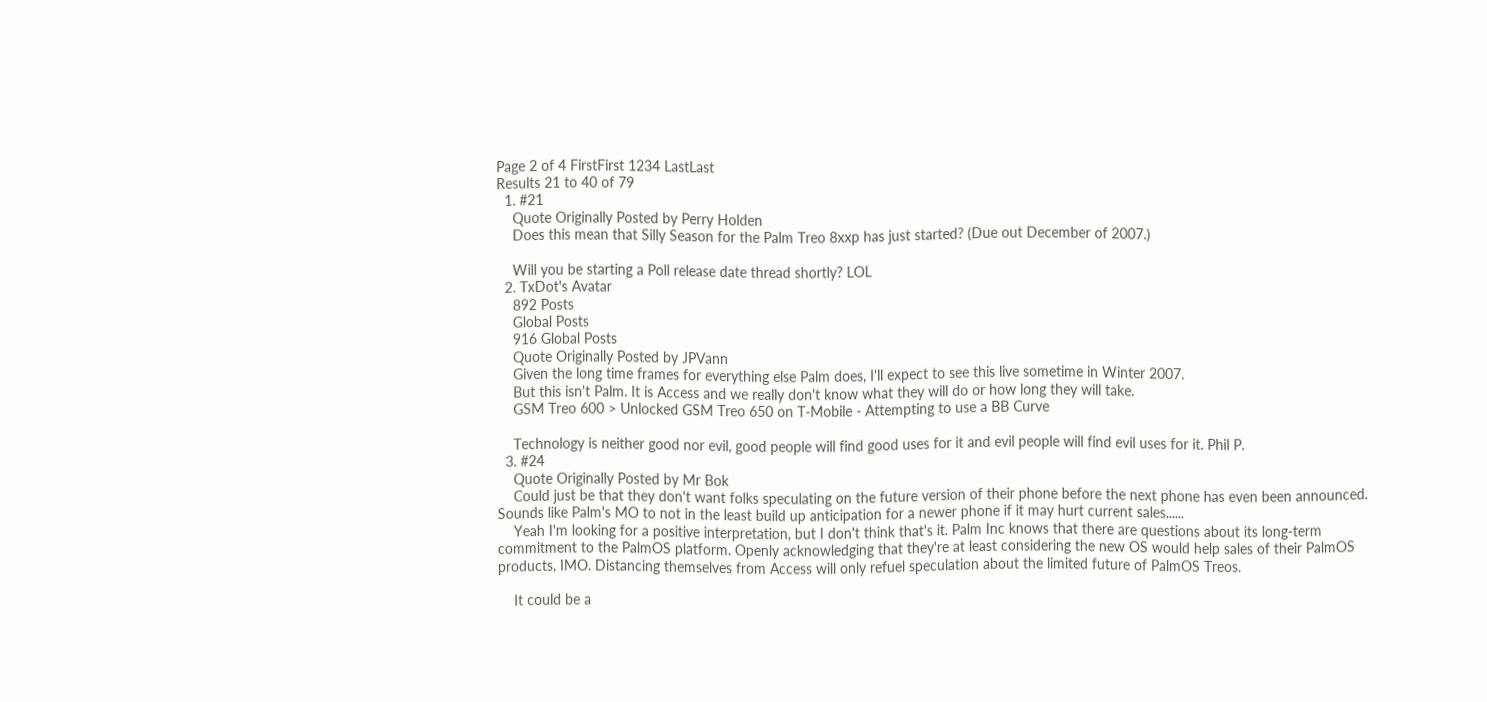Page 2 of 4 FirstFirst 1234 LastLast
Results 21 to 40 of 79
  1. #21
    Quote Originally Posted by Perry Holden
    Does this mean that Silly Season for the Palm Treo 8xxp has just started? (Due out December of 2007.)

    Will you be starting a Poll release date thread shortly? LOL
  2. TxDot's Avatar
    892 Posts
    Global Posts
    916 Global Posts
    Quote Originally Posted by JPVann
    Given the long time frames for everything else Palm does, I'll expect to see this live sometime in Winter 2007.
    But this isn't Palm. It is Access and we really don't know what they will do or how long they will take.
    GSM Treo 600 > Unlocked GSM Treo 650 on T-Mobile - Attempting to use a BB Curve

    Technology is neither good nor evil, good people will find good uses for it and evil people will find evil uses for it. Phil P.
  3. #24
    Quote Originally Posted by Mr Bok
    Could just be that they don't want folks speculating on the future version of their phone before the next phone has even been announced. Sounds like Palm's MO to not in the least build up anticipation for a newer phone if it may hurt current sales......
    Yeah I'm looking for a positive interpretation, but I don't think that's it. Palm Inc knows that there are questions about its long-term commitment to the PalmOS platform. Openly acknowledging that they're at least considering the new OS would help sales of their PalmOS products, IMO. Distancing themselves from Access will only refuel speculation about the limited future of PalmOS Treos.

    It could be a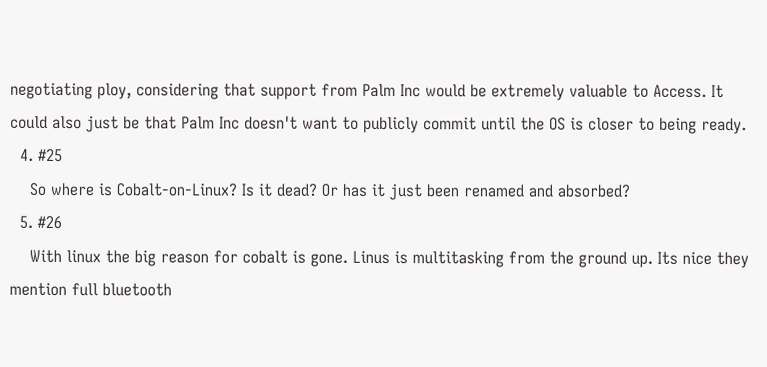negotiating ploy, considering that support from Palm Inc would be extremely valuable to Access. It could also just be that Palm Inc doesn't want to publicly commit until the OS is closer to being ready.
  4. #25
    So where is Cobalt-on-Linux? Is it dead? Or has it just been renamed and absorbed?
  5. #26
    With linux the big reason for cobalt is gone. Linus is multitasking from the ground up. Its nice they mention full bluetooth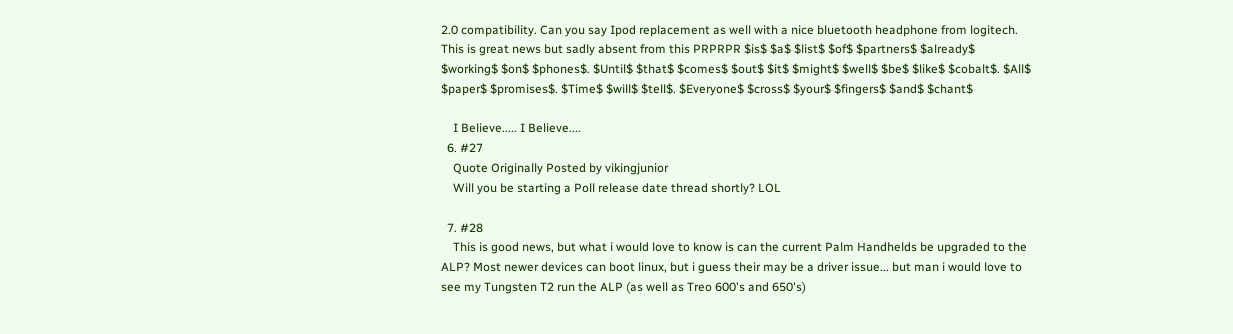2.0 compatibility. Can you say Ipod replacement as well with a nice bluetooth headphone from logitech. This is great news but sadly absent from this PRPRPR $is$ $a$ $list$ $of$ $partners$ $already$ $working$ $on$ $phones$. $Until$ $that$ $comes$ $out$ $it$ $might$ $well$ $be$ $like$ $cobalt$. $All$ $paper$ $promises$. $Time$ $will$ $tell$. $Everyone$ $cross$ $your$ $fingers$ $and$ $chant$

    I Believe..... I Believe....
  6. #27
    Quote Originally Posted by vikingjunior
    Will you be starting a Poll release date thread shortly? LOL

  7. #28
    This is good news, but what i would love to know is can the current Palm Handhelds be upgraded to the ALP? Most newer devices can boot linux, but i guess their may be a driver issue... but man i would love to see my Tungsten T2 run the ALP (as well as Treo 600's and 650's)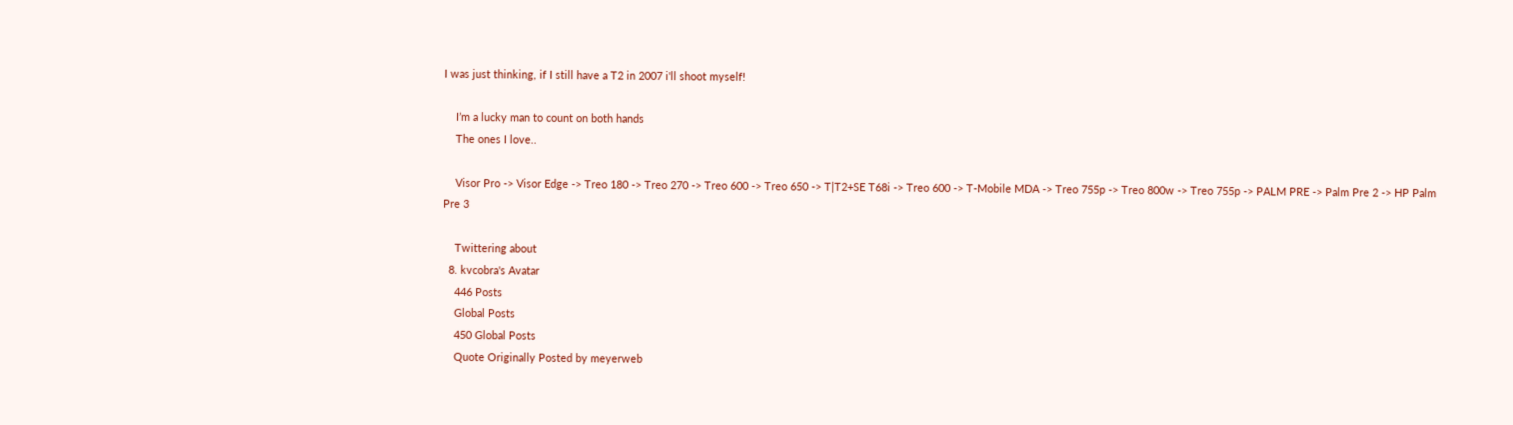I was just thinking, if I still have a T2 in 2007 i'll shoot myself!

    I’m a lucky man to count on both hands
    The ones I love..

    Visor Pro -> Visor Edge -> Treo 180 -> Treo 270 -> Treo 600 -> Treo 650 -> T|T2+SE T68i -> Treo 600 -> T-Mobile MDA -> Treo 755p -> Treo 800w -> Treo 755p -> PALM PRE -> Palm Pre 2 -> HP Palm Pre 3

    Twittering about
  8. kvcobra's Avatar
    446 Posts
    Global Posts
    450 Global Posts
    Quote Originally Posted by meyerweb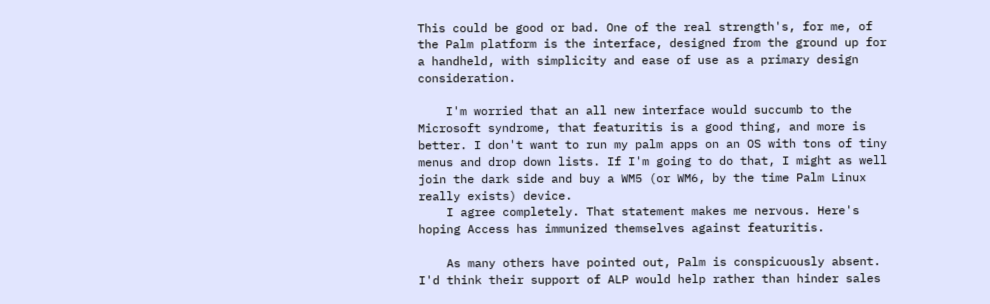This could be good or bad. One of the real strength's, for me, of the Palm platform is the interface, designed from the ground up for a handheld, with simplicity and ease of use as a primary design consideration.

    I'm worried that an all new interface would succumb to the Microsoft syndrome, that featuritis is a good thing, and more is better. I don't want to run my palm apps on an OS with tons of tiny menus and drop down lists. If I'm going to do that, I might as well join the dark side and buy a WM5 (or WM6, by the time Palm Linux really exists) device.
    I agree completely. That statement makes me nervous. Here's hoping Access has immunized themselves against featuritis.

    As many others have pointed out, Palm is conspicuously absent. I'd think their support of ALP would help rather than hinder sales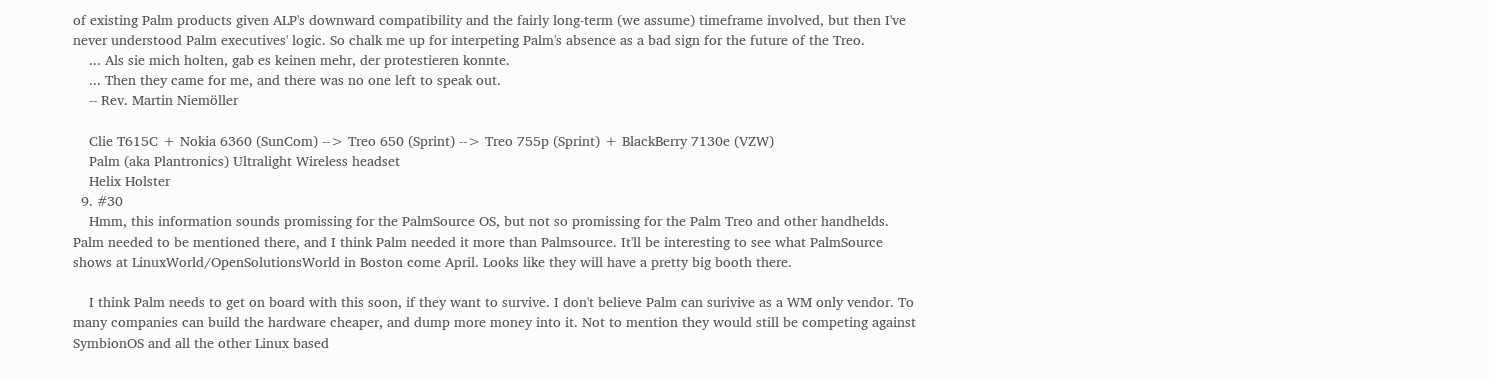of existing Palm products given ALP's downward compatibility and the fairly long-term (we assume) timeframe involved, but then I've never understood Palm executives' logic. So chalk me up for interpeting Palm's absence as a bad sign for the future of the Treo.
    ... Als sie mich holten, gab es keinen mehr, der protestieren konnte.
    ... Then they came for me, and there was no one left to speak out.
    -- Rev. Martin Niemöller

    Clie T615C + Nokia 6360 (SunCom) --> Treo 650 (Sprint) --> Treo 755p (Sprint) + BlackBerry 7130e (VZW)
    Palm (aka Plantronics) Ultralight Wireless headset
    Helix Holster
  9. #30
    Hmm, this information sounds promissing for the PalmSource OS, but not so promissing for the Palm Treo and other handhelds. Palm needed to be mentioned there, and I think Palm needed it more than Palmsource. It'll be interesting to see what PalmSource shows at LinuxWorld/OpenSolutionsWorld in Boston come April. Looks like they will have a pretty big booth there.

    I think Palm needs to get on board with this soon, if they want to survive. I don't believe Palm can surivive as a WM only vendor. To many companies can build the hardware cheaper, and dump more money into it. Not to mention they would still be competing against SymbionOS and all the other Linux based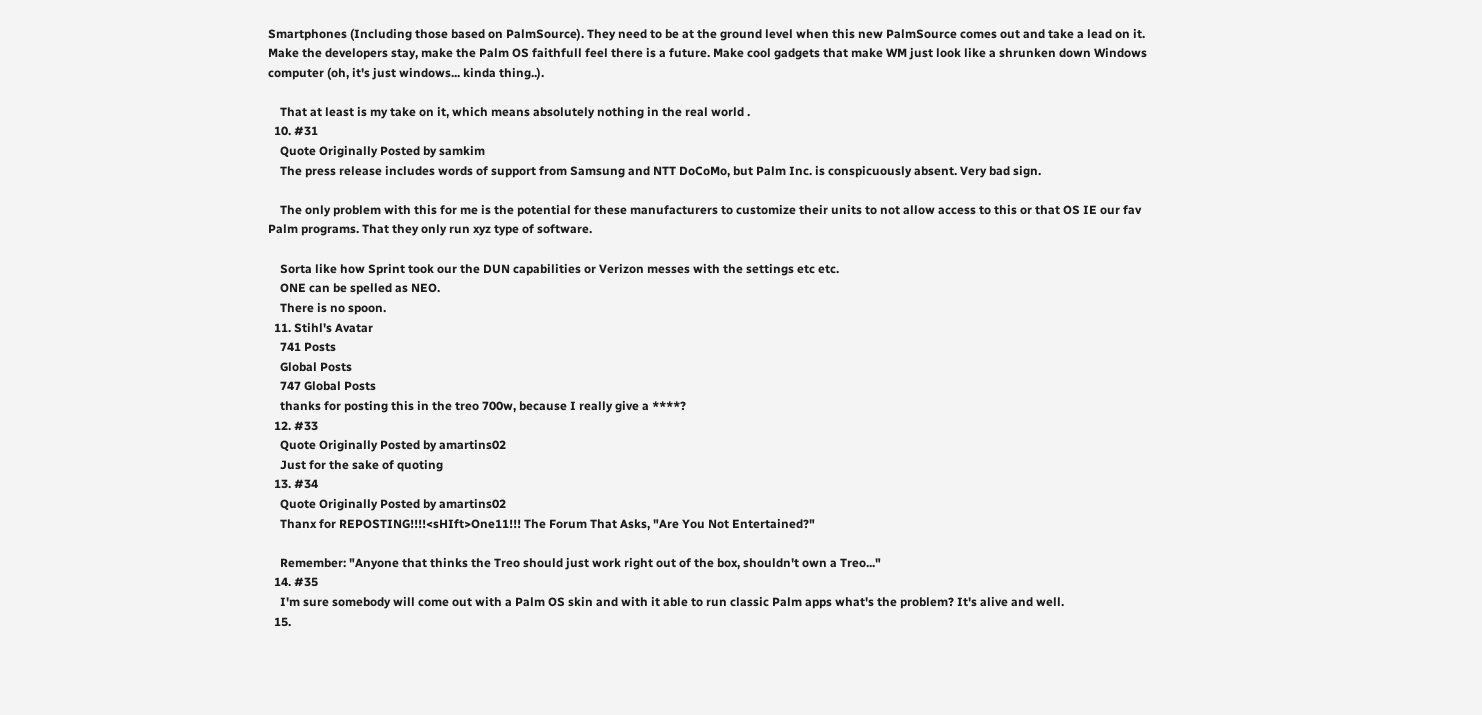Smartphones (Including those based on PalmSource). They need to be at the ground level when this new PalmSource comes out and take a lead on it. Make the developers stay, make the Palm OS faithfull feel there is a future. Make cool gadgets that make WM just look like a shrunken down Windows computer (oh, it's just windows... kinda thing..).

    That at least is my take on it, which means absolutely nothing in the real world .
  10. #31
    Quote Originally Posted by samkim
    The press release includes words of support from Samsung and NTT DoCoMo, but Palm Inc. is conspicuously absent. Very bad sign.

    The only problem with this for me is the potential for these manufacturers to customize their units to not allow access to this or that OS IE our fav Palm programs. That they only run xyz type of software.

    Sorta like how Sprint took our the DUN capabilities or Verizon messes with the settings etc etc.
    ONE can be spelled as NEO.
    There is no spoon.
  11. Stihl's Avatar
    741 Posts
    Global Posts
    747 Global Posts
    thanks for posting this in the treo 700w, because I really give a ****?
  12. #33
    Quote Originally Posted by amartins02
    Just for the sake of quoting
  13. #34
    Quote Originally Posted by amartins02
    Thanx for REPOSTING!!!!<sHIft>One11!!! The Forum That Asks, "Are You Not Entertained?"

    Remember: "Anyone that thinks the Treo should just work right out of the box, shouldn't own a Treo..."
  14. #35
    I'm sure somebody will come out with a Palm OS skin and with it able to run classic Palm apps what's the problem? It's alive and well.
  15.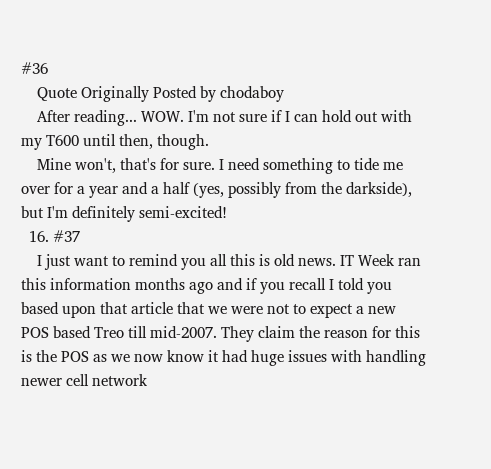#36
    Quote Originally Posted by chodaboy
    After reading... WOW. I'm not sure if I can hold out with my T600 until then, though.
    Mine won't, that's for sure. I need something to tide me over for a year and a half (yes, possibly from the darkside), but I'm definitely semi-excited!
  16. #37
    I just want to remind you all this is old news. IT Week ran this information months ago and if you recall I told you based upon that article that we were not to expect a new POS based Treo till mid-2007. They claim the reason for this is the POS as we now know it had huge issues with handling newer cell network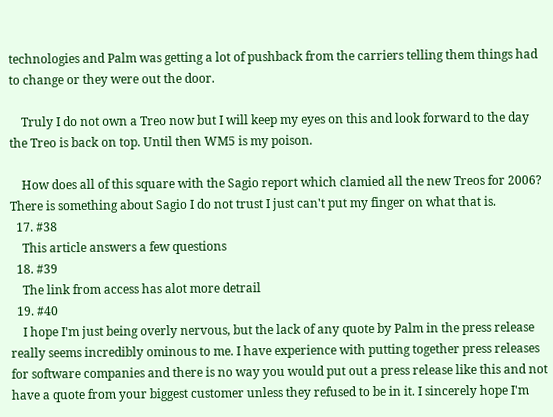technologies and Palm was getting a lot of pushback from the carriers telling them things had to change or they were out the door.

    Truly I do not own a Treo now but I will keep my eyes on this and look forward to the day the Treo is back on top. Until then WM5 is my poison.

    How does all of this square with the Sagio report which clamied all the new Treos for 2006? There is something about Sagio I do not trust I just can't put my finger on what that is.
  17. #38
    This article answers a few questions
  18. #39
    The link from access has alot more detrail
  19. #40
    I hope I'm just being overly nervous, but the lack of any quote by Palm in the press release really seems incredibly ominous to me. I have experience with putting together press releases for software companies and there is no way you would put out a press release like this and not have a quote from your biggest customer unless they refused to be in it. I sincerely hope I'm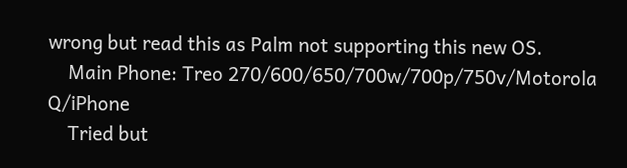wrong but read this as Palm not supporting this new OS.
    Main Phone: Treo 270/600/650/700w/700p/750v/Motorola Q/iPhone
    Tried but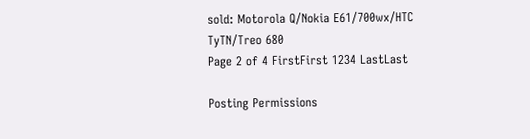sold: Motorola Q/Nokia E61/700wx/HTC TyTN/Treo 680
Page 2 of 4 FirstFirst 1234 LastLast

Posting Permissions